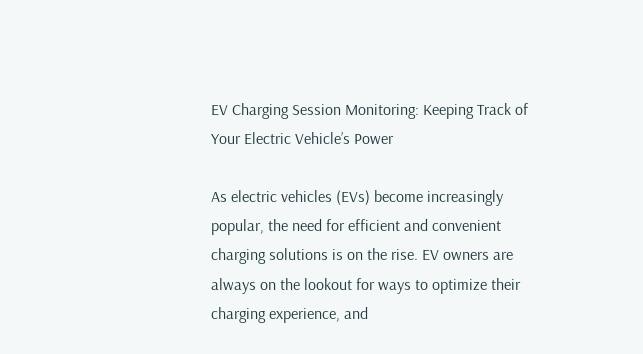EV Charging Session Monitoring: Keeping Track of Your Electric Vehicle’s Power

As electric vehicles (EVs) become increasingly popular, the need for efficient and convenient charging solutions is on the rise. EV owners are always on the lookout for ways to optimize their charging experience, and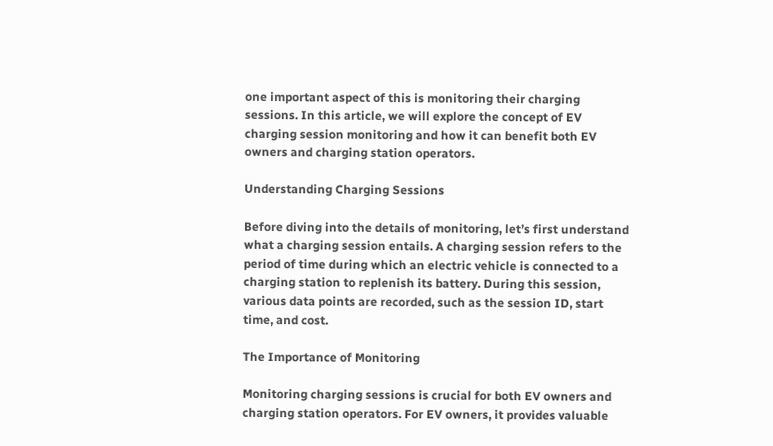one important aspect of this is monitoring their charging sessions. In this article, we will explore the concept of EV charging session monitoring and how it can benefit both EV owners and charging station operators.

Understanding Charging Sessions

Before diving into the details of monitoring, let’s first understand what a charging session entails. A charging session refers to the period of time during which an electric vehicle is connected to a charging station to replenish its battery. During this session, various data points are recorded, such as the session ID, start time, and cost.

The Importance of Monitoring

Monitoring charging sessions is crucial for both EV owners and charging station operators. For EV owners, it provides valuable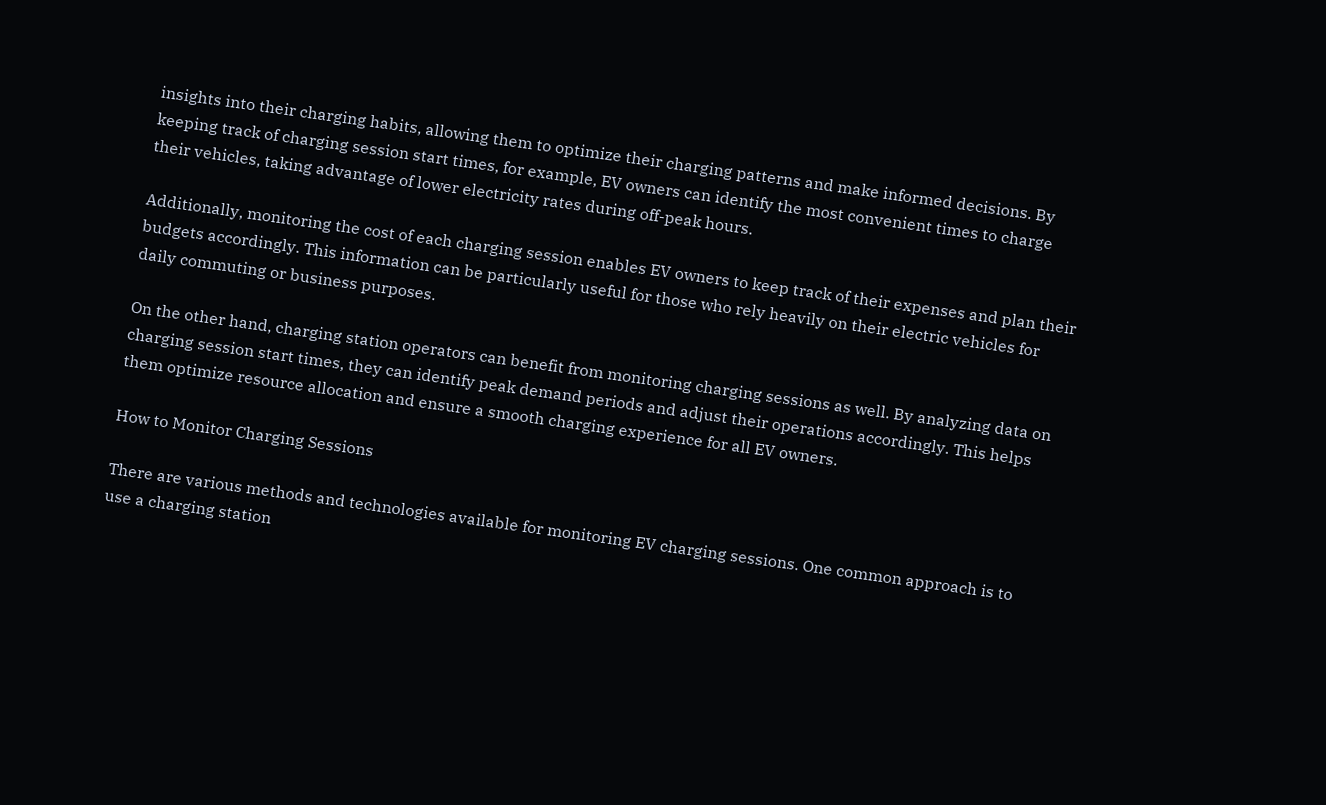insights into their charging habits, allowing them to optimize their charging patterns and make informed decisions. By keeping track of charging session start times, for example, EV owners can identify the most convenient times to charge their vehicles, taking advantage of lower electricity rates during off-peak hours.

Additionally, monitoring the cost of each charging session enables EV owners to keep track of their expenses and plan their budgets accordingly. This information can be particularly useful for those who rely heavily on their electric vehicles for daily commuting or business purposes.

On the other hand, charging station operators can benefit from monitoring charging sessions as well. By analyzing data on charging session start times, they can identify peak demand periods and adjust their operations accordingly. This helps them optimize resource allocation and ensure a smooth charging experience for all EV owners.

How to Monitor Charging Sessions

There are various methods and technologies available for monitoring EV charging sessions. One common approach is to use a charging station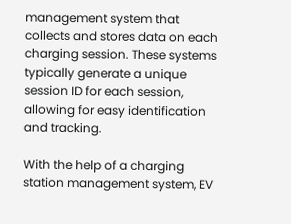management system that collects and stores data on each charging session. These systems typically generate a unique session ID for each session, allowing for easy identification and tracking.

With the help of a charging station management system, EV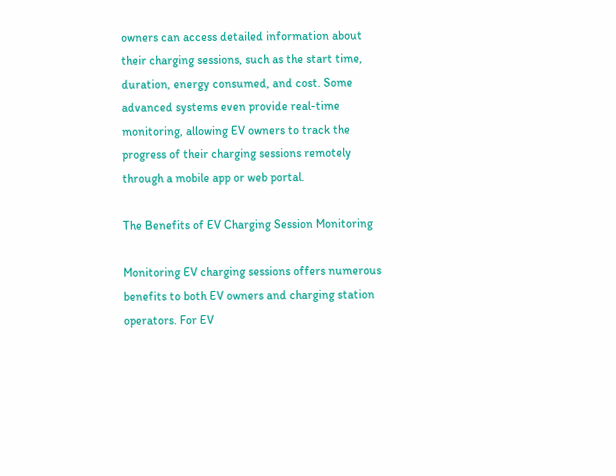owners can access detailed information about their charging sessions, such as the start time, duration, energy consumed, and cost. Some advanced systems even provide real-time monitoring, allowing EV owners to track the progress of their charging sessions remotely through a mobile app or web portal.

The Benefits of EV Charging Session Monitoring

Monitoring EV charging sessions offers numerous benefits to both EV owners and charging station operators. For EV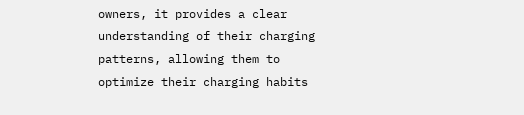owners, it provides a clear understanding of their charging patterns, allowing them to optimize their charging habits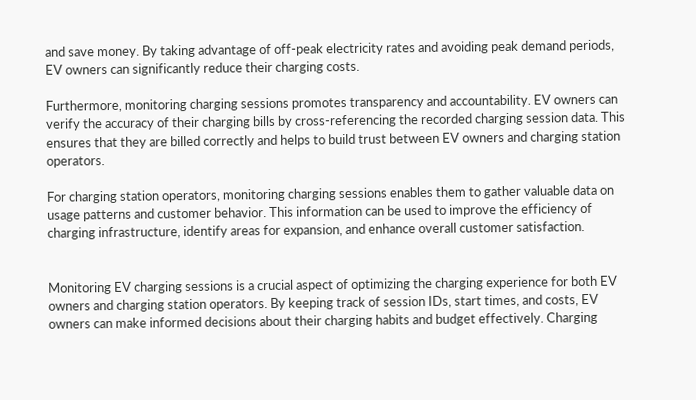and save money. By taking advantage of off-peak electricity rates and avoiding peak demand periods, EV owners can significantly reduce their charging costs.

Furthermore, monitoring charging sessions promotes transparency and accountability. EV owners can verify the accuracy of their charging bills by cross-referencing the recorded charging session data. This ensures that they are billed correctly and helps to build trust between EV owners and charging station operators.

For charging station operators, monitoring charging sessions enables them to gather valuable data on usage patterns and customer behavior. This information can be used to improve the efficiency of charging infrastructure, identify areas for expansion, and enhance overall customer satisfaction.


Monitoring EV charging sessions is a crucial aspect of optimizing the charging experience for both EV owners and charging station operators. By keeping track of session IDs, start times, and costs, EV owners can make informed decisions about their charging habits and budget effectively. Charging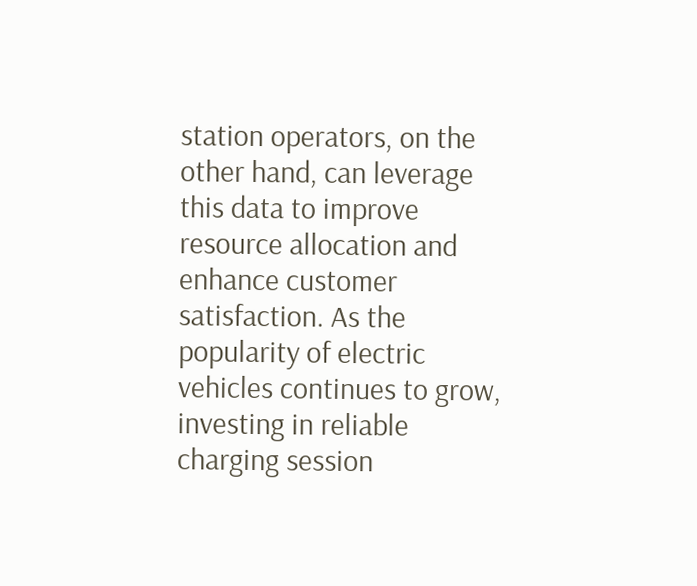station operators, on the other hand, can leverage this data to improve resource allocation and enhance customer satisfaction. As the popularity of electric vehicles continues to grow, investing in reliable charging session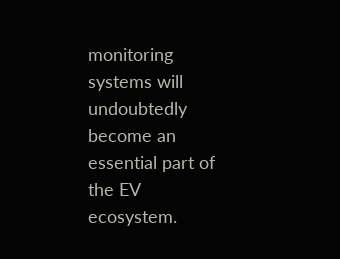monitoring systems will undoubtedly become an essential part of the EV ecosystem.